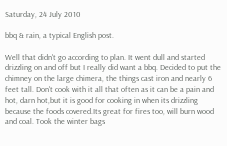Saturday, 24 July 2010

bbq & rain, a typical English post.

Well that didn't go according to plan. It went dull and started drizzling on and off but I really did want a bbq. Decided to put the chimney on the large chimera, the things cast iron and nearly 6 feet tall. Don't cook with it all that often as it can be a pain and hot, darn hot,but it is good for cooking in when its drizzling because the foods covered.Its great for fires too, will burn wood and coal. Took the winter bags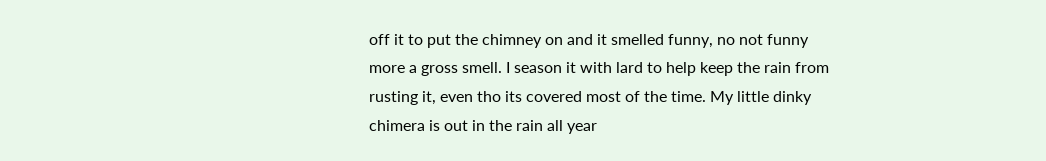off it to put the chimney on and it smelled funny, no not funny more a gross smell. I season it with lard to help keep the rain from rusting it, even tho its covered most of the time. My little dinky chimera is out in the rain all year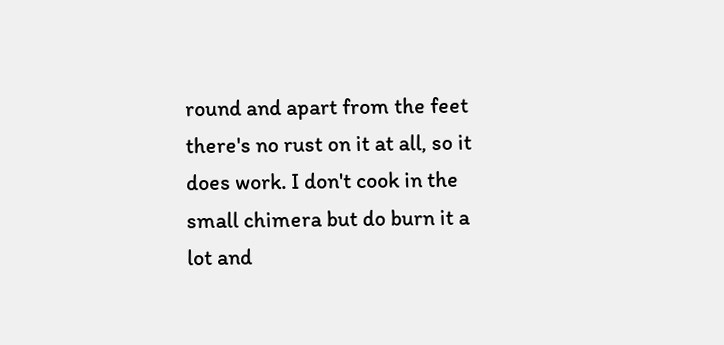round and apart from the feet there's no rust on it at all, so it does work. I don't cook in the small chimera but do burn it a lot and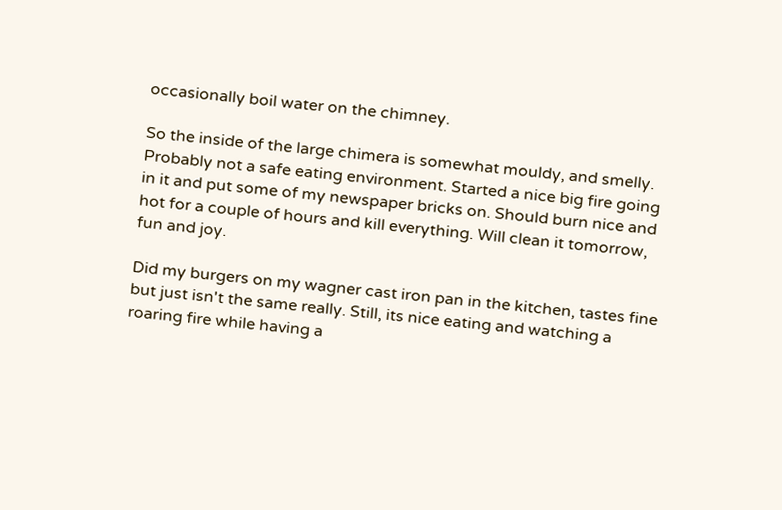occasionally boil water on the chimney.

So the inside of the large chimera is somewhat mouldy, and smelly. Probably not a safe eating environment. Started a nice big fire going in it and put some of my newspaper bricks on. Should burn nice and hot for a couple of hours and kill everything. Will clean it tomorrow, fun and joy.

Did my burgers on my wagner cast iron pan in the kitchen, tastes fine but just isn't the same really. Still, its nice eating and watching a roaring fire while having a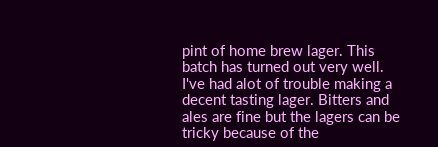pint of home brew lager. This batch has turned out very well. I've had alot of trouble making a decent tasting lager. Bitters and ales are fine but the lagers can be tricky because of the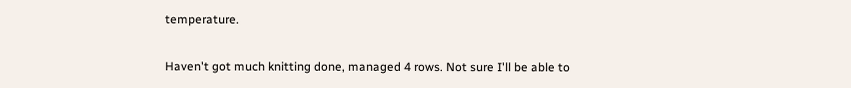temperature.

Haven't got much knitting done, managed 4 rows. Not sure I'll be able to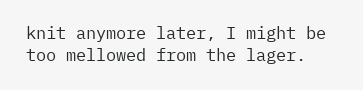knit anymore later, I might be too mellowed from the lager.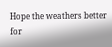Hope the weathers better for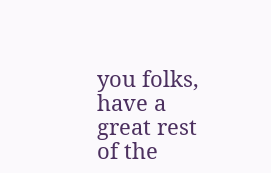you folks, have a great rest of the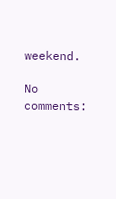weekend.

No comments: